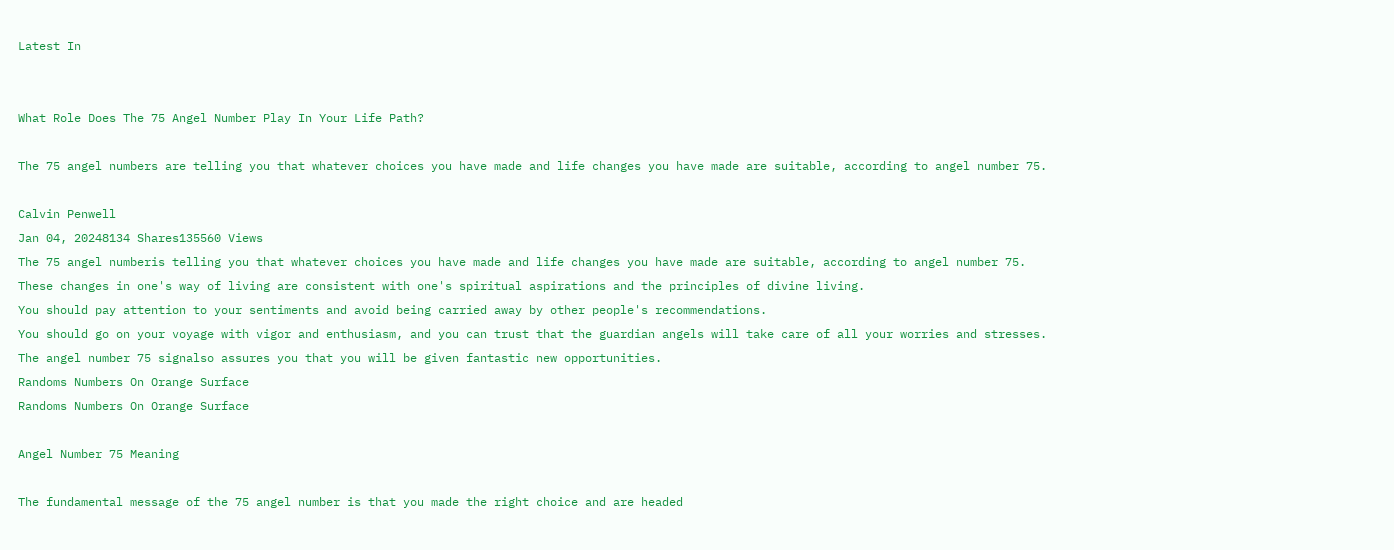Latest In


What Role Does The 75 Angel Number Play In Your Life Path?

The 75 angel numbers are telling you that whatever choices you have made and life changes you have made are suitable, according to angel number 75.

Calvin Penwell
Jan 04, 20248134 Shares135560 Views
The 75 angel numberis telling you that whatever choices you have made and life changes you have made are suitable, according to angel number 75.
These changes in one's way of living are consistent with one's spiritual aspirations and the principles of divine living.
You should pay attention to your sentiments and avoid being carried away by other people's recommendations.
You should go on your voyage with vigor and enthusiasm, and you can trust that the guardian angels will take care of all your worries and stresses.
The angel number 75 signalso assures you that you will be given fantastic new opportunities.
Randoms Numbers On Orange Surface
Randoms Numbers On Orange Surface

Angel Number 75 Meaning

The fundamental message of the 75 angel number is that you made the right choice and are headed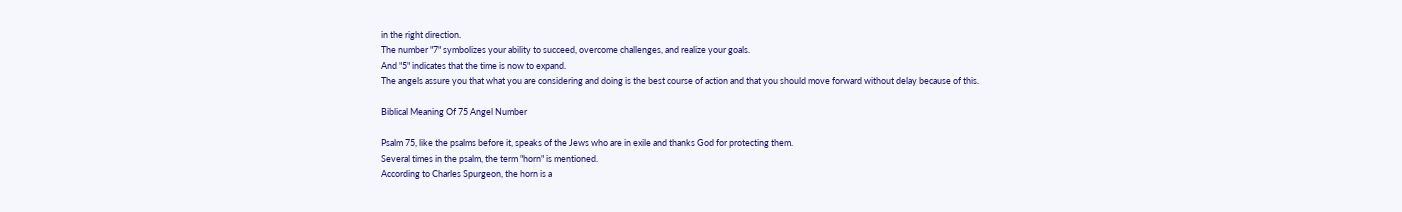in the right direction.
The number "7" symbolizes your ability to succeed, overcome challenges, and realize your goals.
And "5" indicates that the time is now to expand.
The angels assure you that what you are considering and doing is the best course of action and that you should move forward without delay because of this.

Biblical Meaning Of 75 Angel Number

Psalm 75, like the psalms before it, speaks of the Jews who are in exile and thanks God for protecting them.
Several times in the psalm, the term "horn" is mentioned.
According to Charles Spurgeon, the horn is a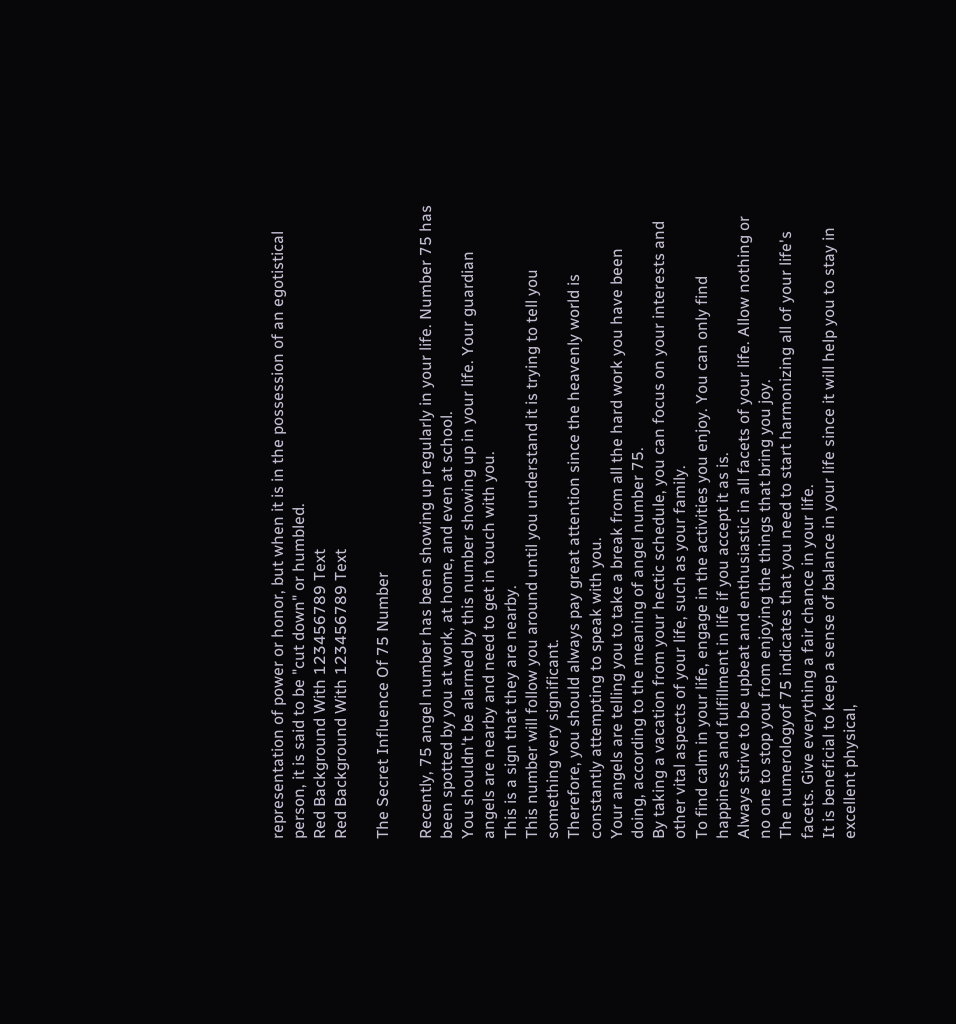representation of power or honor, but when it is in the possession of an egotistical person, it is said to be "cut down" or humbled.
Red Background With 123456789 Text
Red Background With 123456789 Text

The Secret Influence Of 75 Number

Recently, 75 angel number has been showing up regularly in your life. Number 75 has been spotted by you at work, at home, and even at school.
You shouldn't be alarmed by this number showing up in your life. Your guardian angels are nearby and need to get in touch with you.
This is a sign that they are nearby.
This number will follow you around until you understand it is trying to tell you something very significant.
Therefore, you should always pay great attention since the heavenly world is constantly attempting to speak with you.
Your angels are telling you to take a break from all the hard work you have been doing, according to the meaning of angel number 75.
By taking a vacation from your hectic schedule, you can focus on your interests and other vital aspects of your life, such as your family.
To find calm in your life, engage in the activities you enjoy. You can only find happiness and fulfillment in life if you accept it as is.
Always strive to be upbeat and enthusiastic in all facets of your life. Allow nothing or no one to stop you from enjoying the things that bring you joy.
The numerologyof 75 indicates that you need to start harmonizing all of your life's facets. Give everything a fair chance in your life.
It is beneficial to keep a sense of balance in your life since it will help you to stay in excellent physical,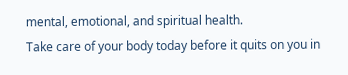mental, emotional, and spiritual health.
Take care of your body today before it quits on you in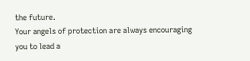the future.
Your angels of protection are always encouraging you to lead a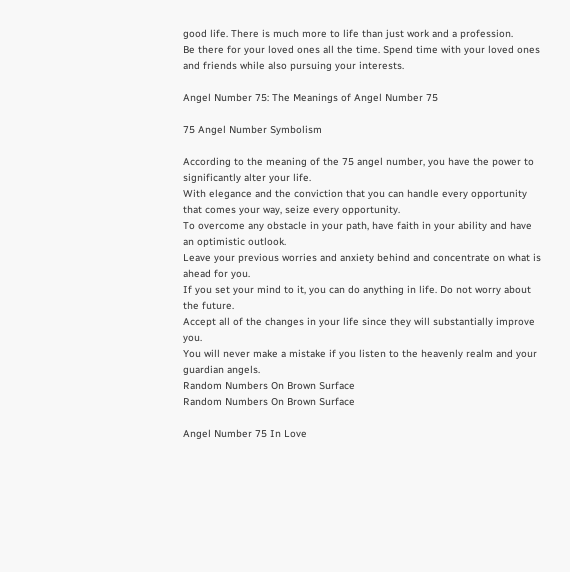good life. There is much more to life than just work and a profession.
Be there for your loved ones all the time. Spend time with your loved ones and friends while also pursuing your interests.

Angel Number 75: The Meanings of Angel Number 75

75 Angel Number Symbolism

According to the meaning of the 75 angel number, you have the power to significantly alter your life.
With elegance and the conviction that you can handle every opportunity that comes your way, seize every opportunity.
To overcome any obstacle in your path, have faith in your ability and have an optimistic outlook.
Leave your previous worries and anxiety behind and concentrate on what is ahead for you.
If you set your mind to it, you can do anything in life. Do not worry about the future.
Accept all of the changes in your life since they will substantially improve you.
You will never make a mistake if you listen to the heavenly realm and your guardian angels.
Random Numbers On Brown Surface
Random Numbers On Brown Surface

Angel Number 75 In Love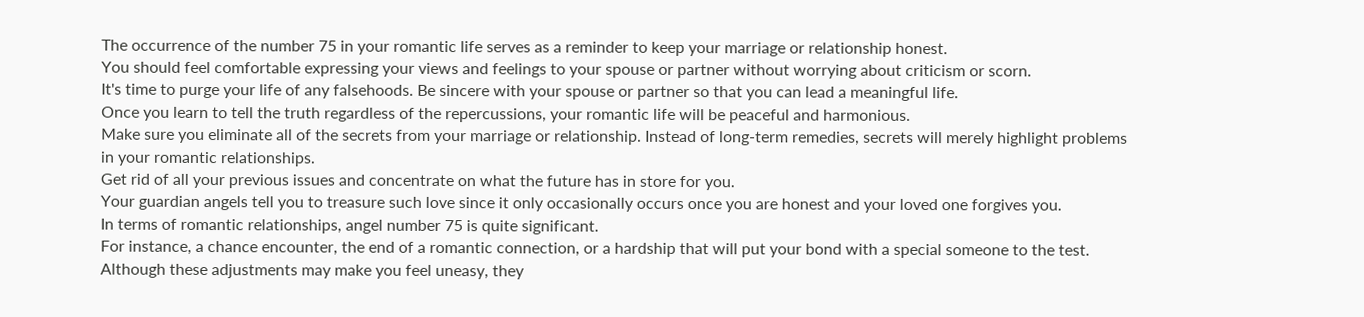The occurrence of the number 75 in your romantic life serves as a reminder to keep your marriage or relationship honest.
You should feel comfortable expressing your views and feelings to your spouse or partner without worrying about criticism or scorn.
It's time to purge your life of any falsehoods. Be sincere with your spouse or partner so that you can lead a meaningful life.
Once you learn to tell the truth regardless of the repercussions, your romantic life will be peaceful and harmonious.
Make sure you eliminate all of the secrets from your marriage or relationship. Instead of long-term remedies, secrets will merely highlight problems in your romantic relationships.
Get rid of all your previous issues and concentrate on what the future has in store for you.
Your guardian angels tell you to treasure such love since it only occasionally occurs once you are honest and your loved one forgives you.
In terms of romantic relationships, angel number 75 is quite significant.
For instance, a chance encounter, the end of a romantic connection, or a hardship that will put your bond with a special someone to the test.
Although these adjustments may make you feel uneasy, they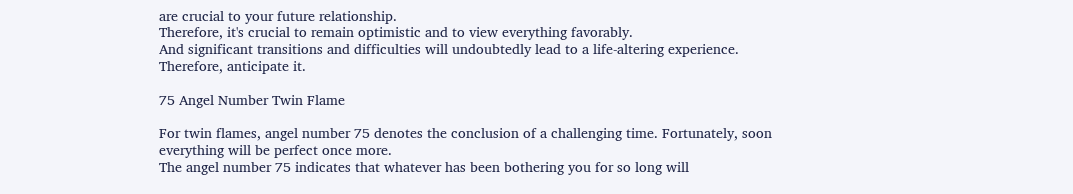are crucial to your future relationship.
Therefore, it's crucial to remain optimistic and to view everything favorably.
And significant transitions and difficulties will undoubtedly lead to a life-altering experience. Therefore, anticipate it.

75 Angel Number Twin Flame

For twin flames, angel number 75 denotes the conclusion of a challenging time. Fortunately, soon everything will be perfect once more.
The angel number 75 indicates that whatever has been bothering you for so long will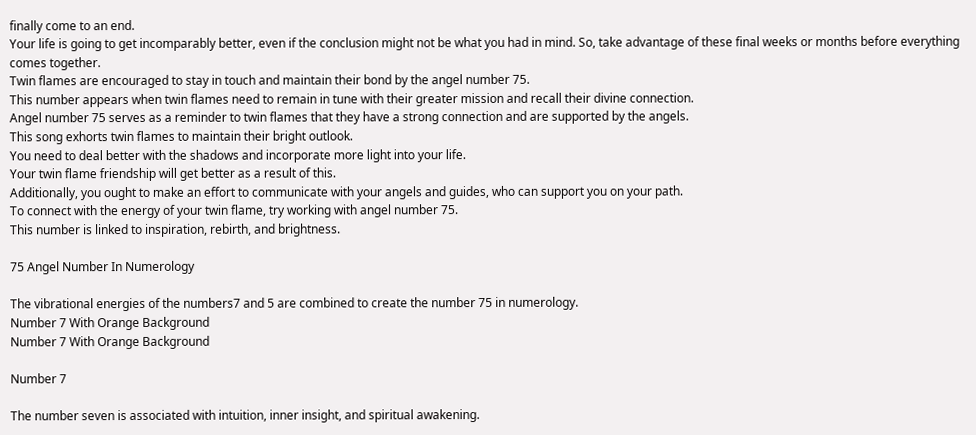finally come to an end.
Your life is going to get incomparably better, even if the conclusion might not be what you had in mind. So, take advantage of these final weeks or months before everything comes together.
Twin flames are encouraged to stay in touch and maintain their bond by the angel number 75.
This number appears when twin flames need to remain in tune with their greater mission and recall their divine connection.
Angel number 75 serves as a reminder to twin flames that they have a strong connection and are supported by the angels.
This song exhorts twin flames to maintain their bright outlook.
You need to deal better with the shadows and incorporate more light into your life.
Your twin flame friendship will get better as a result of this.
Additionally, you ought to make an effort to communicate with your angels and guides, who can support you on your path.
To connect with the energy of your twin flame, try working with angel number 75.
This number is linked to inspiration, rebirth, and brightness.

75 Angel Number In Numerology

The vibrational energies of the numbers7 and 5 are combined to create the number 75 in numerology.
Number 7 With Orange Background
Number 7 With Orange Background

Number 7

The number seven is associated with intuition, inner insight, and spiritual awakening.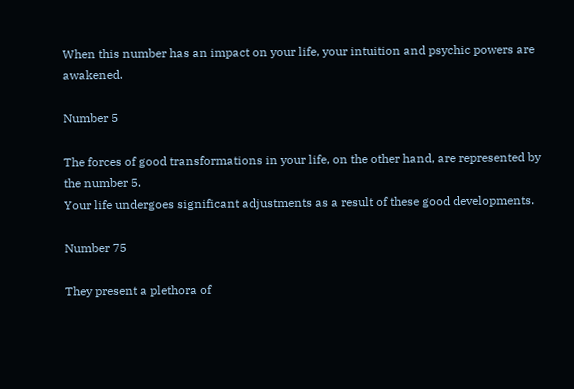When this number has an impact on your life, your intuition and psychic powers are awakened.

Number 5

The forces of good transformations in your life, on the other hand, are represented by the number 5.
Your life undergoes significant adjustments as a result of these good developments.

Number 75

They present a plethora of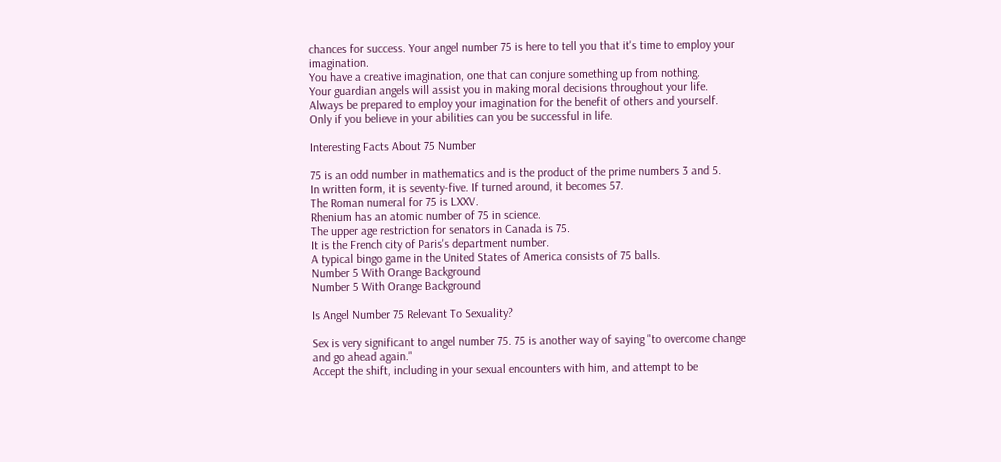chances for success. Your angel number 75 is here to tell you that it's time to employ your imagination.
You have a creative imagination, one that can conjure something up from nothing.
Your guardian angels will assist you in making moral decisions throughout your life.
Always be prepared to employ your imagination for the benefit of others and yourself.
Only if you believe in your abilities can you be successful in life.

Interesting Facts About 75 Number

75 is an odd number in mathematics and is the product of the prime numbers 3 and 5.
In written form, it is seventy-five. If turned around, it becomes 57.
The Roman numeral for 75 is LXXV.
Rhenium has an atomic number of 75 in science.
The upper age restriction for senators in Canada is 75.
It is the French city of Paris's department number.
A typical bingo game in the United States of America consists of 75 balls.
Number 5 With Orange Background
Number 5 With Orange Background

Is Angel Number 75 Relevant To Sexuality?

Sex is very significant to angel number 75. 75 is another way of saying "to overcome change and go ahead again."
Accept the shift, including in your sexual encounters with him, and attempt to be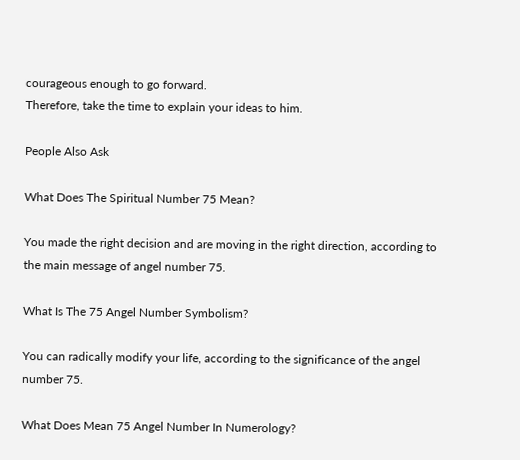courageous enough to go forward.
Therefore, take the time to explain your ideas to him.

People Also Ask

What Does The Spiritual Number 75 Mean?

You made the right decision and are moving in the right direction, according to the main message of angel number 75.

What Is The 75 Angel Number Symbolism?

You can radically modify your life, according to the significance of the angel number 75.

What Does Mean 75 Angel Number In Numerology?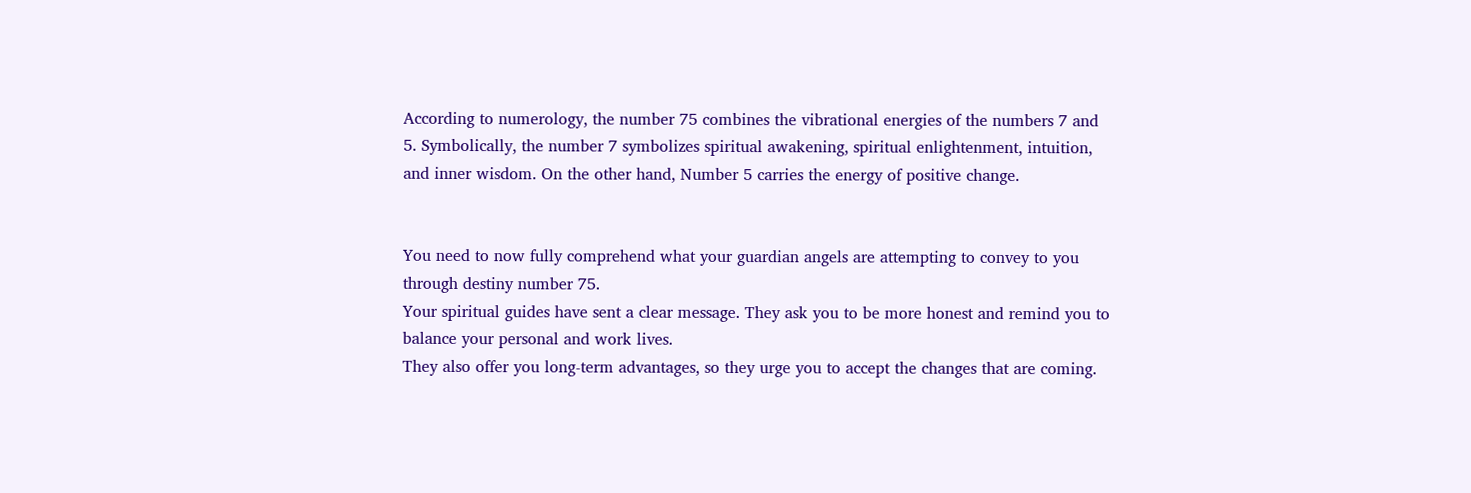According to numerology, the number 75 combines the vibrational energies of the numbers 7 and 5. Symbolically, the number 7 symbolizes spiritual awakening, spiritual enlightenment, intuition, and inner wisdom. On the other hand, Number 5 carries the energy of positive change.


You need to now fully comprehend what your guardian angels are attempting to convey to you through destiny number 75.
Your spiritual guides have sent a clear message. They ask you to be more honest and remind you to balance your personal and work lives.
They also offer you long-term advantages, so they urge you to accept the changes that are coming.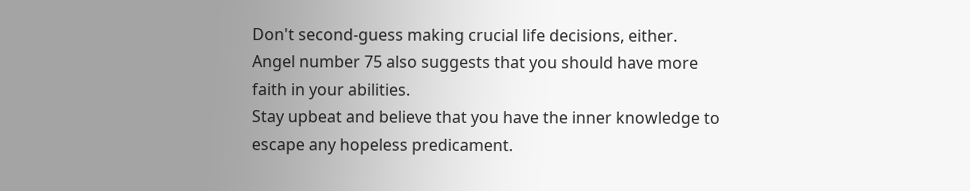Don't second-guess making crucial life decisions, either.
Angel number 75 also suggests that you should have more faith in your abilities.
Stay upbeat and believe that you have the inner knowledge to escape any hopeless predicament.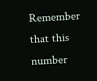Remember that this number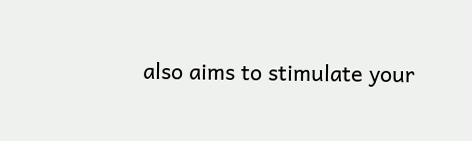also aims to stimulate your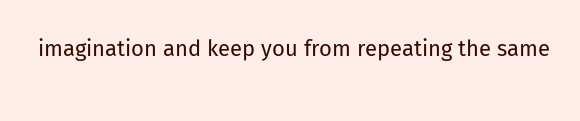imagination and keep you from repeating the same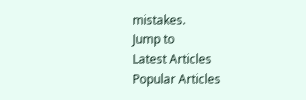mistakes.
Jump to
Latest Articles
Popular Articles